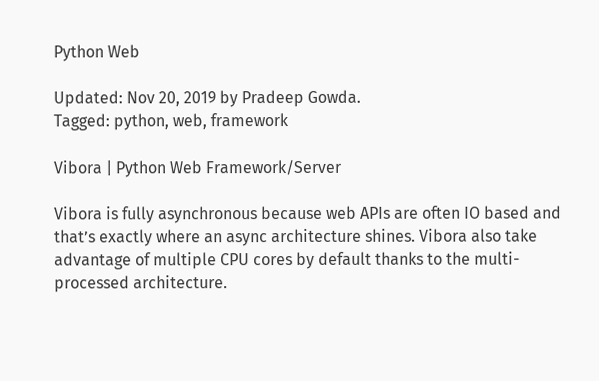Python Web

Updated: Nov 20, 2019 by Pradeep Gowda.
Tagged: python, web, framework

Vibora | Python Web Framework/Server

Vibora is fully asynchronous because web APIs are often IO based and that’s exactly where an async architecture shines. Vibora also take advantage of multiple CPU cores by default thanks to the multi-processed architecture.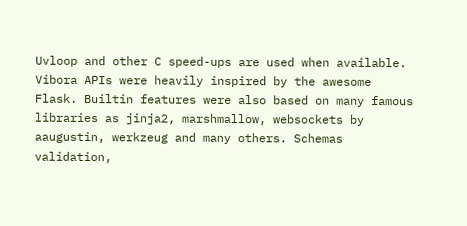Uvloop and other C speed-ups are used when available. Vibora APIs were heavily inspired by the awesome Flask. Builtin features were also based on many famous libraries as jinja2, marshmallow, websockets by aaugustin, werkzeug and many others. Schemas validation,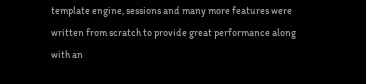template engine, sessions and many more features were written from scratch to provide great performance along with an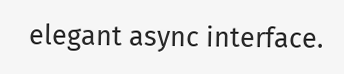elegant async interface.